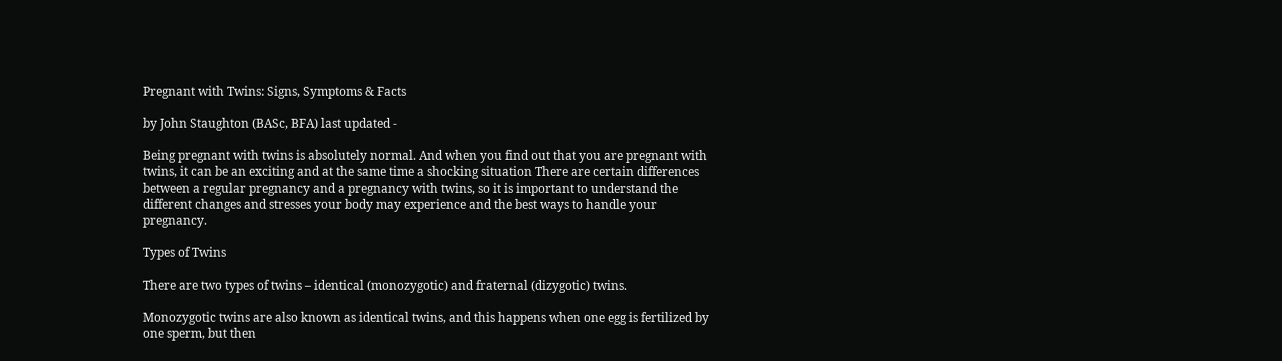Pregnant with Twins: Signs, Symptoms & Facts

by John Staughton (BASc, BFA) last updated -

Being pregnant with twins is absolutely normal. And when you find out that you are pregnant with twins, it can be an exciting and at the same time a shocking situation There are certain differences between a regular pregnancy and a pregnancy with twins, so it is important to understand the different changes and stresses your body may experience and the best ways to handle your pregnancy.

Types of Twins

There are two types of twins – identical (monozygotic) and fraternal (dizygotic) twins.

Monozygotic twins are also known as identical twins, and this happens when one egg is fertilized by one sperm, but then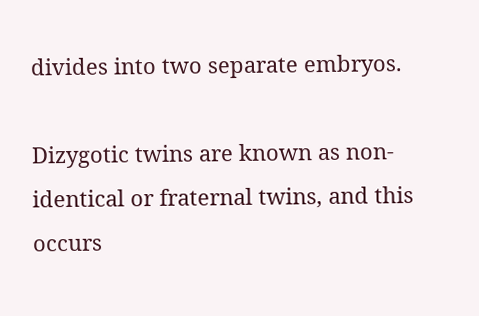divides into two separate embryos.

Dizygotic twins are known as non-identical or fraternal twins, and this occurs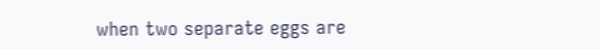when two separate eggs are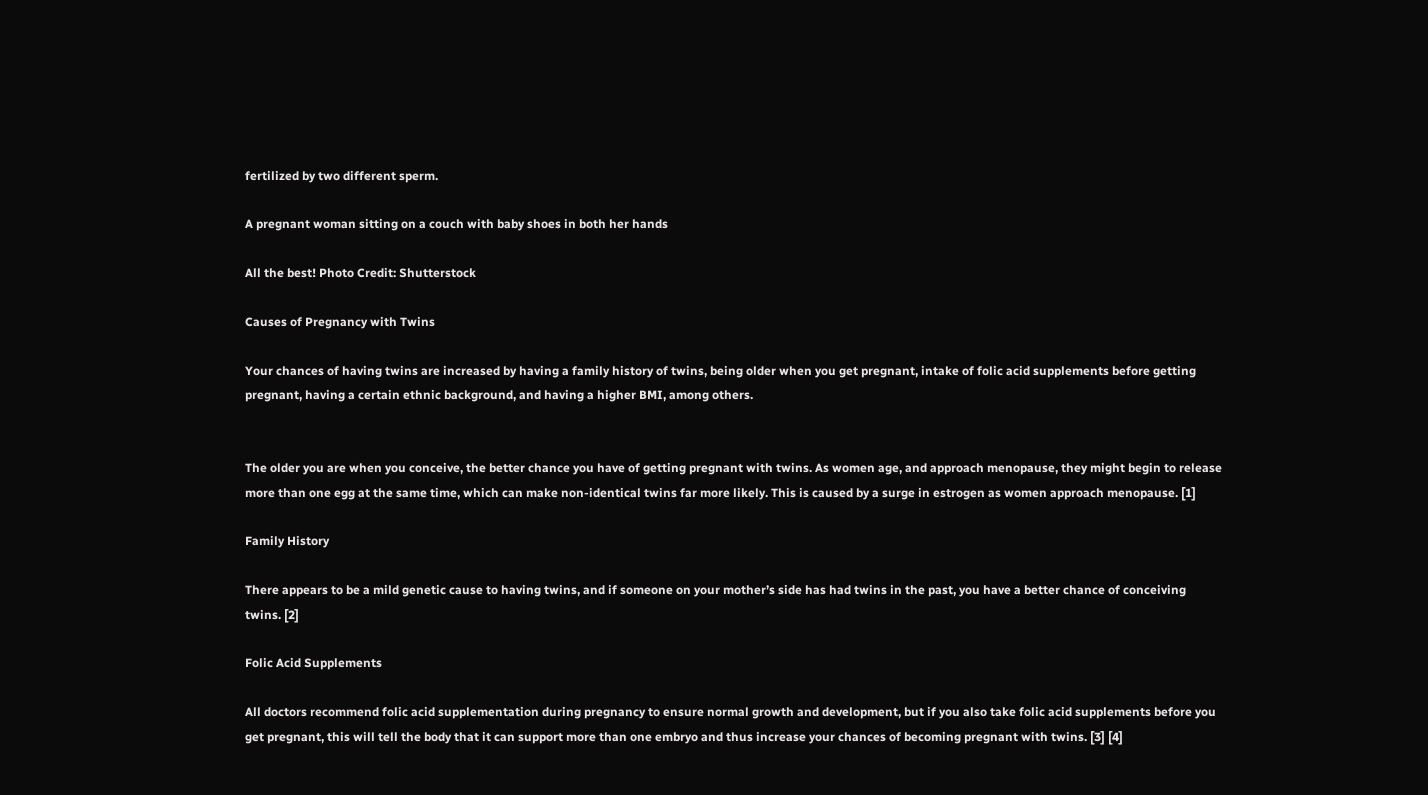fertilized by two different sperm.

A pregnant woman sitting on a couch with baby shoes in both her hands

All the best! Photo Credit: Shutterstock

Causes of Pregnancy with Twins

Your chances of having twins are increased by having a family history of twins, being older when you get pregnant, intake of folic acid supplements before getting pregnant, having a certain ethnic background, and having a higher BMI, among others.


The older you are when you conceive, the better chance you have of getting pregnant with twins. As women age, and approach menopause, they might begin to release more than one egg at the same time, which can make non-identical twins far more likely. This is caused by a surge in estrogen as women approach menopause. [1]

Family History

There appears to be a mild genetic cause to having twins, and if someone on your mother’s side has had twins in the past, you have a better chance of conceiving twins. [2]

Folic Acid Supplements

All doctors recommend folic acid supplementation during pregnancy to ensure normal growth and development, but if you also take folic acid supplements before you get pregnant, this will tell the body that it can support more than one embryo and thus increase your chances of becoming pregnant with twins. [3] [4]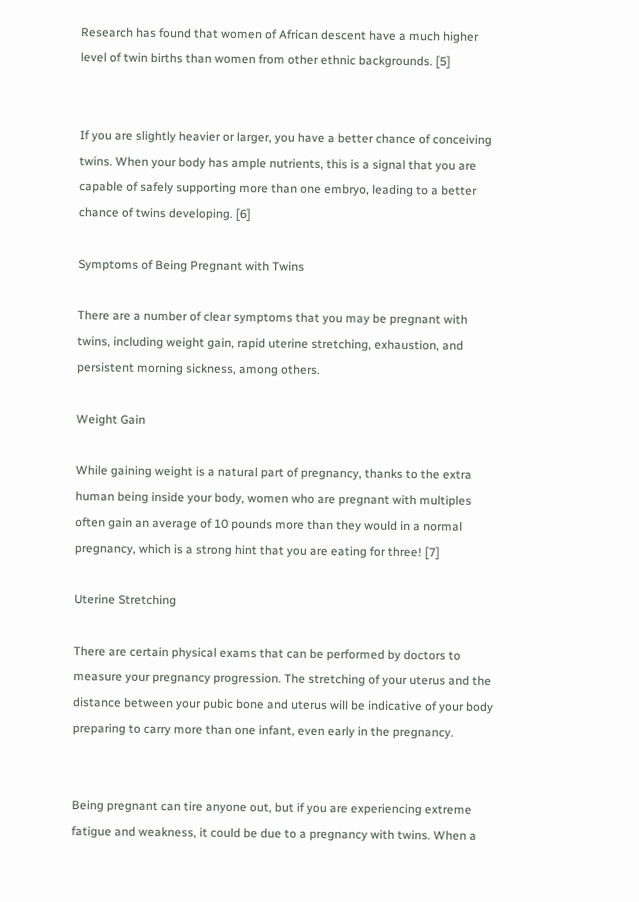Research has found that women of African descent have a much higher level of twin births than women from other ethnic backgrounds. [5]


If you are slightly heavier or larger, you have a better chance of conceiving twins. When your body has ample nutrients, this is a signal that you are capable of safely supporting more than one embryo, leading to a better chance of twins developing. [6]

Symptoms of Being Pregnant with Twins

There are a number of clear symptoms that you may be pregnant with twins, including weight gain, rapid uterine stretching, exhaustion, and persistent morning sickness, among others.

Weight Gain

While gaining weight is a natural part of pregnancy, thanks to the extra human being inside your body, women who are pregnant with multiples often gain an average of 10 pounds more than they would in a normal pregnancy, which is a strong hint that you are eating for three! [7]

Uterine Stretching

There are certain physical exams that can be performed by doctors to measure your pregnancy progression. The stretching of your uterus and the distance between your pubic bone and uterus will be indicative of your body preparing to carry more than one infant, even early in the pregnancy.


Being pregnant can tire anyone out, but if you are experiencing extreme fatigue and weakness, it could be due to a pregnancy with twins. When a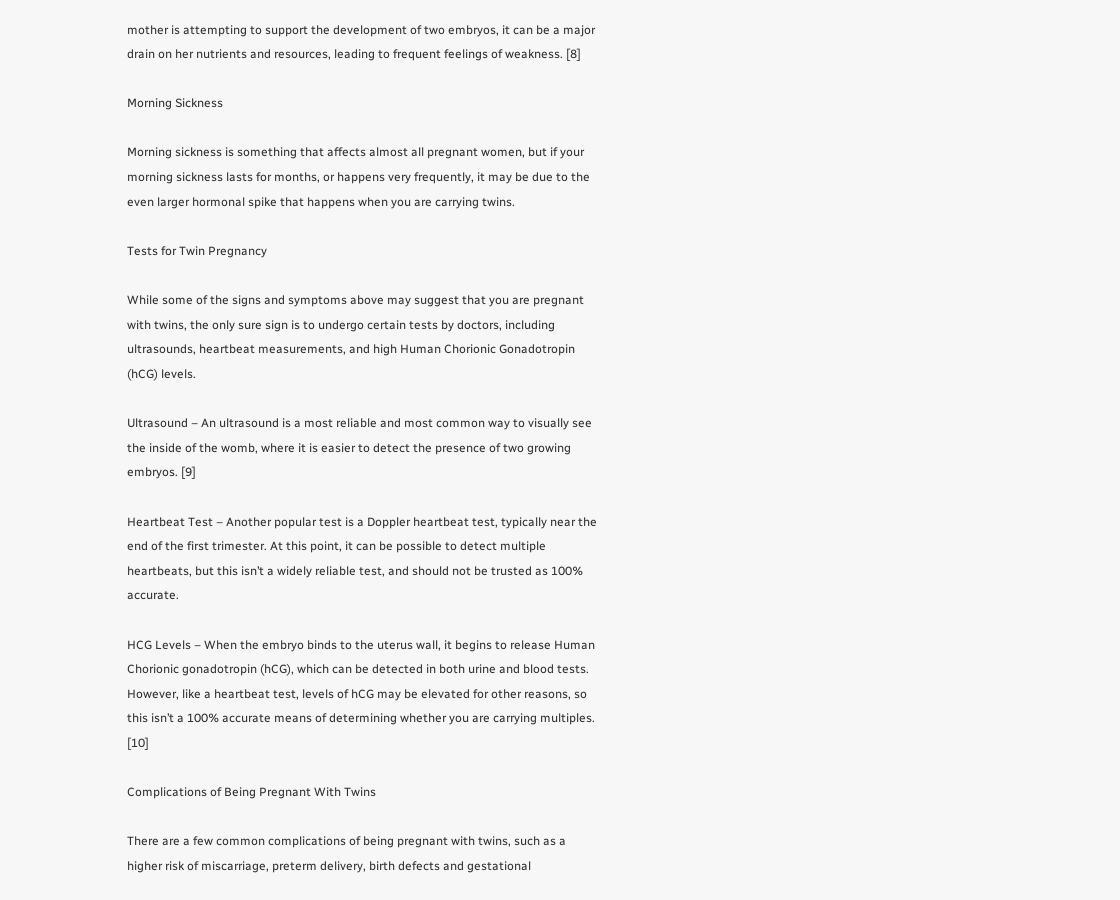mother is attempting to support the development of two embryos, it can be a major drain on her nutrients and resources, leading to frequent feelings of weakness. [8]

Morning Sickness

Morning sickness is something that affects almost all pregnant women, but if your morning sickness lasts for months, or happens very frequently, it may be due to the even larger hormonal spike that happens when you are carrying twins.

Tests for Twin Pregnancy

While some of the signs and symptoms above may suggest that you are pregnant with twins, the only sure sign is to undergo certain tests by doctors, including ultrasounds, heartbeat measurements, and high Human Chorionic Gonadotropin (hCG) levels.

Ultrasound – An ultrasound is a most reliable and most common way to visually see the inside of the womb, where it is easier to detect the presence of two growing embryos. [9]

Heartbeat Test – Another popular test is a Doppler heartbeat test, typically near the end of the first trimester. At this point, it can be possible to detect multiple heartbeats, but this isn’t a widely reliable test, and should not be trusted as 100% accurate.

HCG Levels – When the embryo binds to the uterus wall, it begins to release Human Chorionic gonadotropin (hCG), which can be detected in both urine and blood tests. However, like a heartbeat test, levels of hCG may be elevated for other reasons, so this isn’t a 100% accurate means of determining whether you are carrying multiples. [10]

Complications of Being Pregnant With Twins

There are a few common complications of being pregnant with twins, such as a higher risk of miscarriage, preterm delivery, birth defects and gestational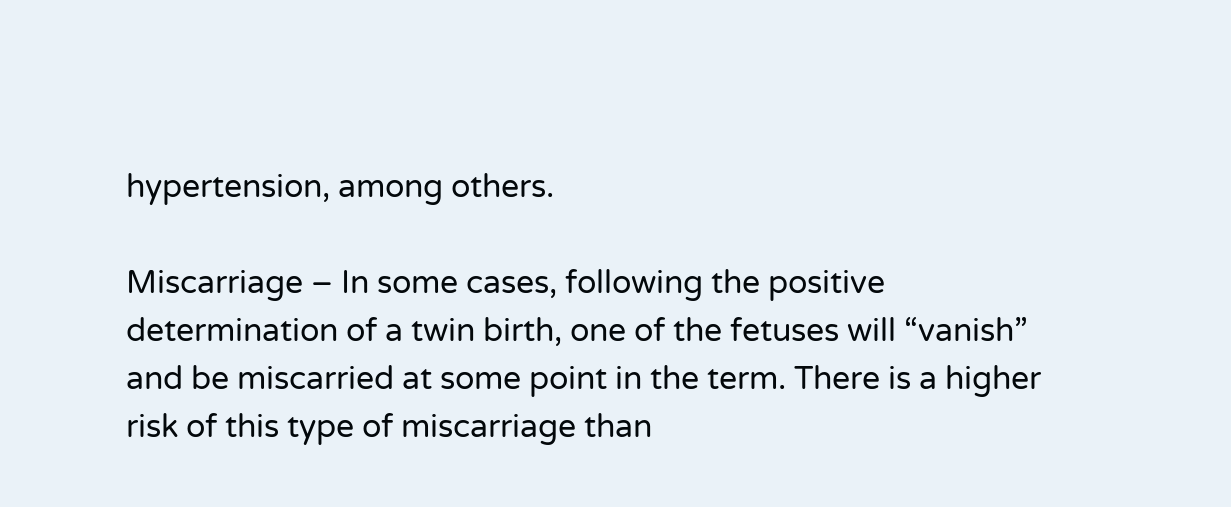hypertension, among others.

Miscarriage – In some cases, following the positive determination of a twin birth, one of the fetuses will “vanish” and be miscarried at some point in the term. There is a higher risk of this type of miscarriage than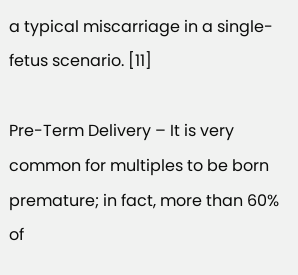a typical miscarriage in a single-fetus scenario. [11]

Pre-Term Delivery – It is very common for multiples to be born premature; in fact, more than 60% of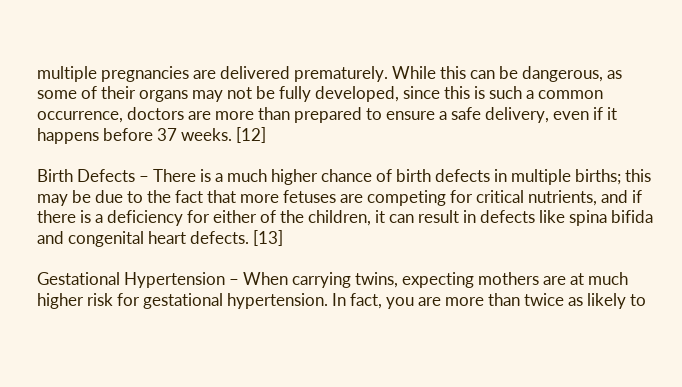multiple pregnancies are delivered prematurely. While this can be dangerous, as some of their organs may not be fully developed, since this is such a common occurrence, doctors are more than prepared to ensure a safe delivery, even if it happens before 37 weeks. [12]

Birth Defects – There is a much higher chance of birth defects in multiple births; this may be due to the fact that more fetuses are competing for critical nutrients, and if there is a deficiency for either of the children, it can result in defects like spina bifida and congenital heart defects. [13]

Gestational Hypertension – When carrying twins, expecting mothers are at much higher risk for gestational hypertension. In fact, you are more than twice as likely to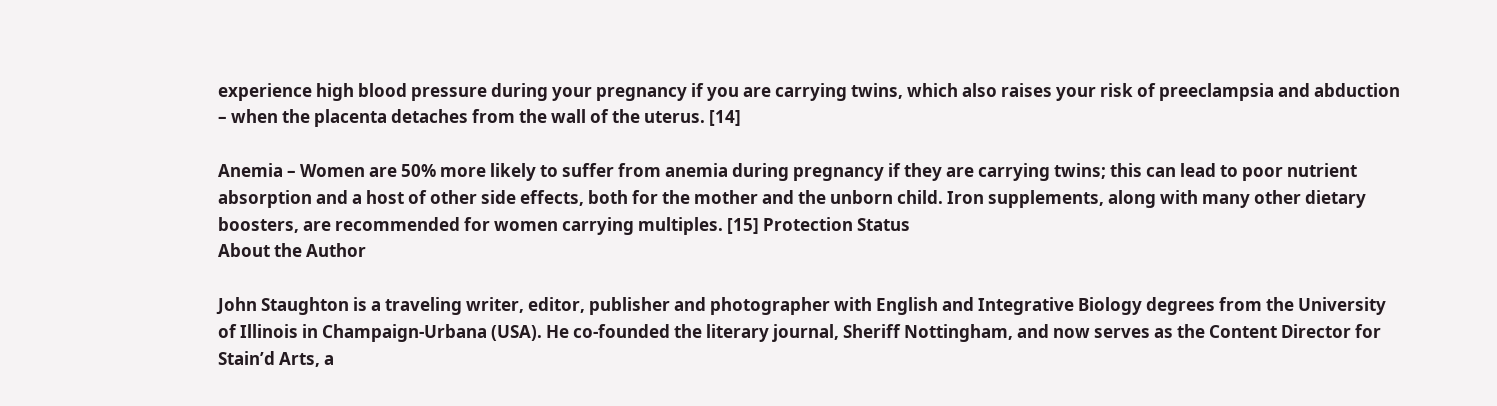experience high blood pressure during your pregnancy if you are carrying twins, which also raises your risk of preeclampsia and abduction – when the placenta detaches from the wall of the uterus. [14]

Anemia – Women are 50% more likely to suffer from anemia during pregnancy if they are carrying twins; this can lead to poor nutrient absorption and a host of other side effects, both for the mother and the unborn child. Iron supplements, along with many other dietary boosters, are recommended for women carrying multiples. [15] Protection Status
About the Author

John Staughton is a traveling writer, editor, publisher and photographer with English and Integrative Biology degrees from the University of Illinois in Champaign-Urbana (USA). He co-founded the literary journal, Sheriff Nottingham, and now serves as the Content Director for Stain’d Arts, a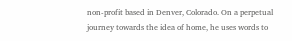non-profit based in Denver, Colorado. On a perpetual journey towards the idea of home, he uses words to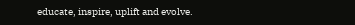educate, inspire, uplift and evolve.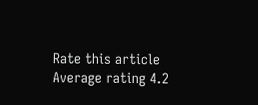Rate this article
Average rating 4.2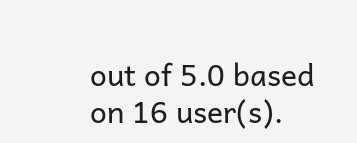out of 5.0 based on 16 user(s).